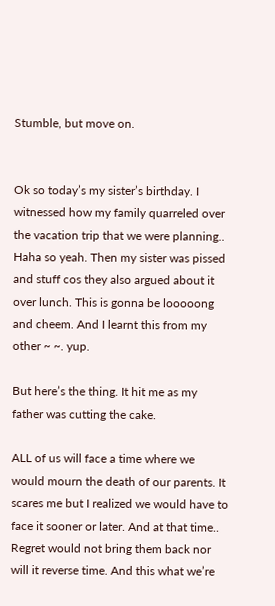Stumble, but move on.


Ok so today’s my sister’s birthday. I witnessed how my family quarreled over the vacation trip that we were planning.. Haha so yeah. Then my sister was pissed and stuff cos they also argued about it over lunch. This is gonna be looooong and cheem. And I learnt this from my other ~ ~. yup.

But here’s the thing. It hit me as my father was cutting the cake.

ALL of us will face a time where we would mourn the death of our parents. It scares me but I realized we would have to face it sooner or later. And at that time.. Regret would not bring them back nor will it reverse time. And this what we’re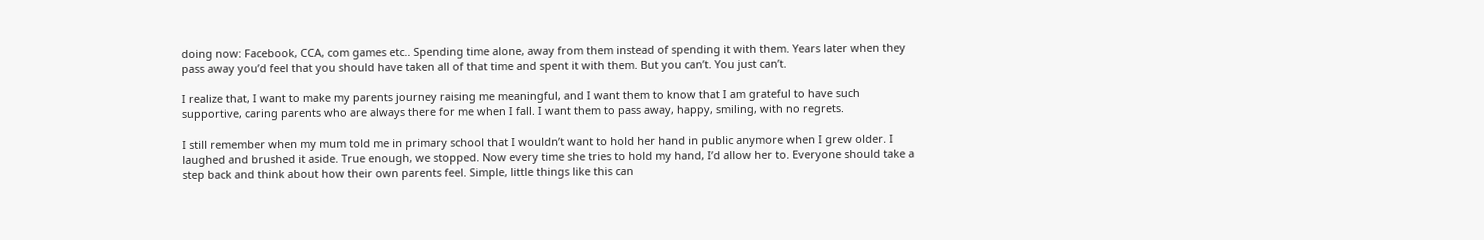doing now: Facebook, CCA, com games etc.. Spending time alone, away from them instead of spending it with them. Years later when they pass away you’d feel that you should have taken all of that time and spent it with them. But you can’t. You just can’t.

I realize that, I want to make my parents journey raising me meaningful, and I want them to know that I am grateful to have such supportive, caring parents who are always there for me when I fall. I want them to pass away, happy, smiling, with no regrets.

I still remember when my mum told me in primary school that I wouldn’t want to hold her hand in public anymore when I grew older. I laughed and brushed it aside. True enough, we stopped. Now every time she tries to hold my hand, I’d allow her to. Everyone should take a step back and think about how their own parents feel. Simple, little things like this can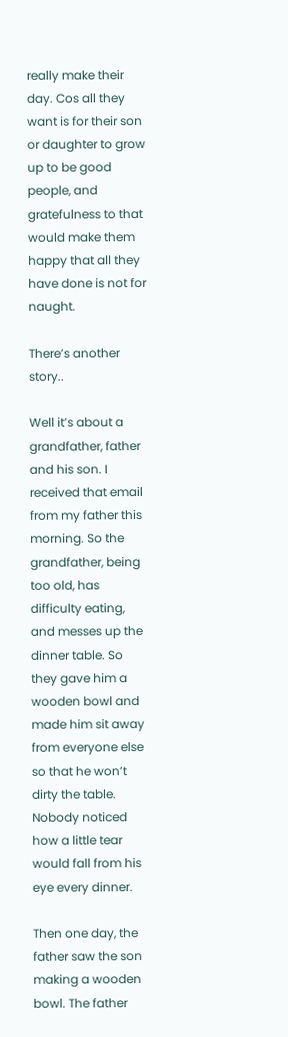really make their day. Cos all they want is for their son or daughter to grow up to be good people, and gratefulness to that would make them happy that all they have done is not for naught.

There’s another story..

Well it’s about a grandfather, father and his son. I received that email from my father this morning. So the grandfather, being too old, has difficulty eating, and messes up the dinner table. So they gave him a wooden bowl and made him sit away from everyone else so that he won’t dirty the table. Nobody noticed how a little tear would fall from his eye every dinner.

Then one day, the father saw the son making a wooden bowl. The father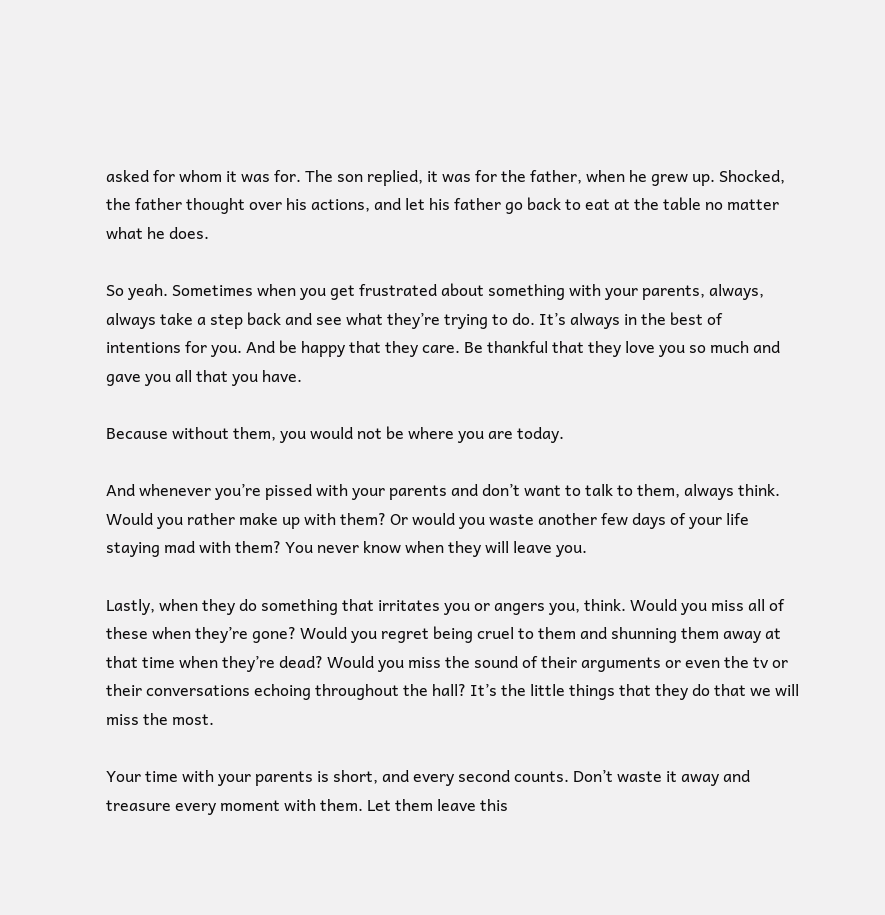asked for whom it was for. The son replied, it was for the father, when he grew up. Shocked, the father thought over his actions, and let his father go back to eat at the table no matter what he does.

So yeah. Sometimes when you get frustrated about something with your parents, always, always take a step back and see what they’re trying to do. It’s always in the best of intentions for you. And be happy that they care. Be thankful that they love you so much and gave you all that you have.

Because without them, you would not be where you are today.

And whenever you’re pissed with your parents and don’t want to talk to them, always think. Would you rather make up with them? Or would you waste another few days of your life staying mad with them? You never know when they will leave you.

Lastly, when they do something that irritates you or angers you, think. Would you miss all of these when they’re gone? Would you regret being cruel to them and shunning them away at that time when they’re dead? Would you miss the sound of their arguments or even the tv or their conversations echoing throughout the hall? It’s the little things that they do that we will miss the most.

Your time with your parents is short, and every second counts. Don’t waste it away and treasure every moment with them. Let them leave this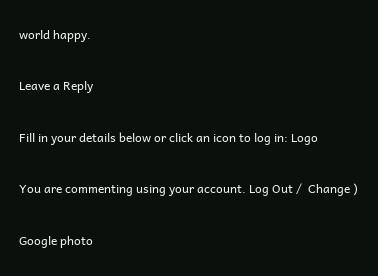world happy.

Leave a Reply

Fill in your details below or click an icon to log in: Logo

You are commenting using your account. Log Out /  Change )

Google photo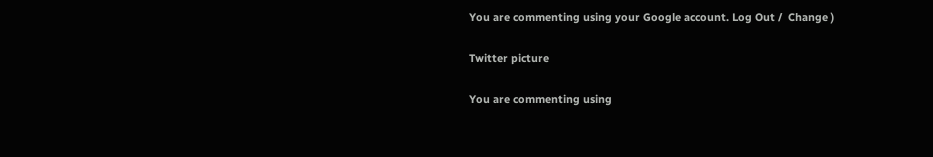You are commenting using your Google account. Log Out /  Change )

Twitter picture

You are commenting using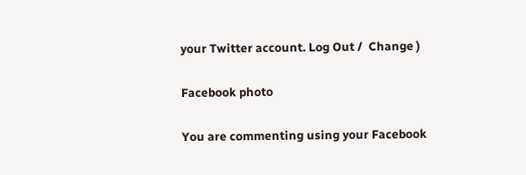your Twitter account. Log Out /  Change )

Facebook photo

You are commenting using your Facebook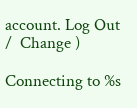account. Log Out /  Change )

Connecting to %s